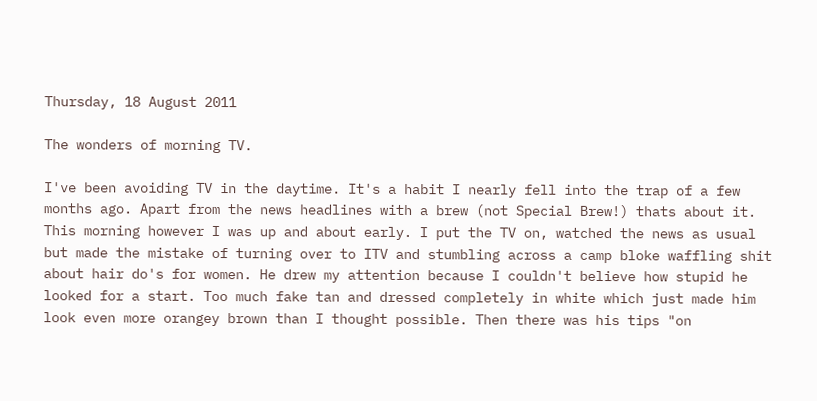Thursday, 18 August 2011

The wonders of morning TV.

I've been avoiding TV in the daytime. It's a habit I nearly fell into the trap of a few months ago. Apart from the news headlines with a brew (not Special Brew!) thats about it. This morning however I was up and about early. I put the TV on, watched the news as usual but made the mistake of turning over to ITV and stumbling across a camp bloke waffling shit about hair do's for women. He drew my attention because I couldn't believe how stupid he looked for a start. Too much fake tan and dressed completely in white which just made him look even more orangey brown than I thought possible. Then there was his tips "on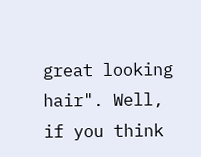great looking hair". Well, if you think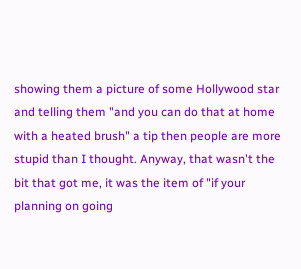showing them a picture of some Hollywood star and telling them "and you can do that at home with a heated brush" a tip then people are more stupid than I thought. Anyway, that wasn't the bit that got me, it was the item of "if your planning on going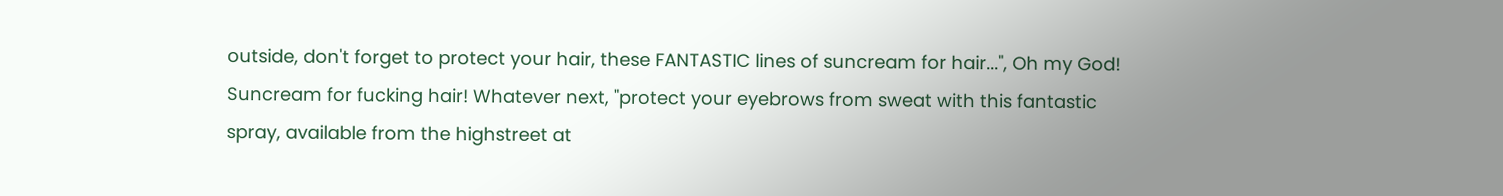outside, don't forget to protect your hair, these FANTASTIC lines of suncream for hair...", Oh my God! Suncream for fucking hair! Whatever next, "protect your eyebrows from sweat with this fantastic spray, available from the highstreet at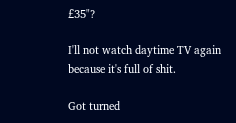£35"?

I'll not watch daytime TV again because it's full of shit.

Got turned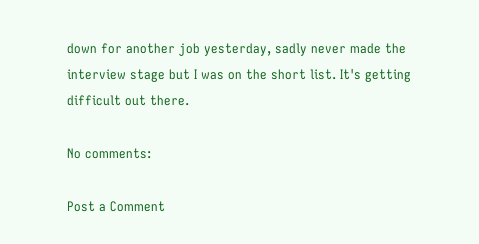down for another job yesterday, sadly never made the interview stage but I was on the short list. It's getting difficult out there.

No comments:

Post a Comment